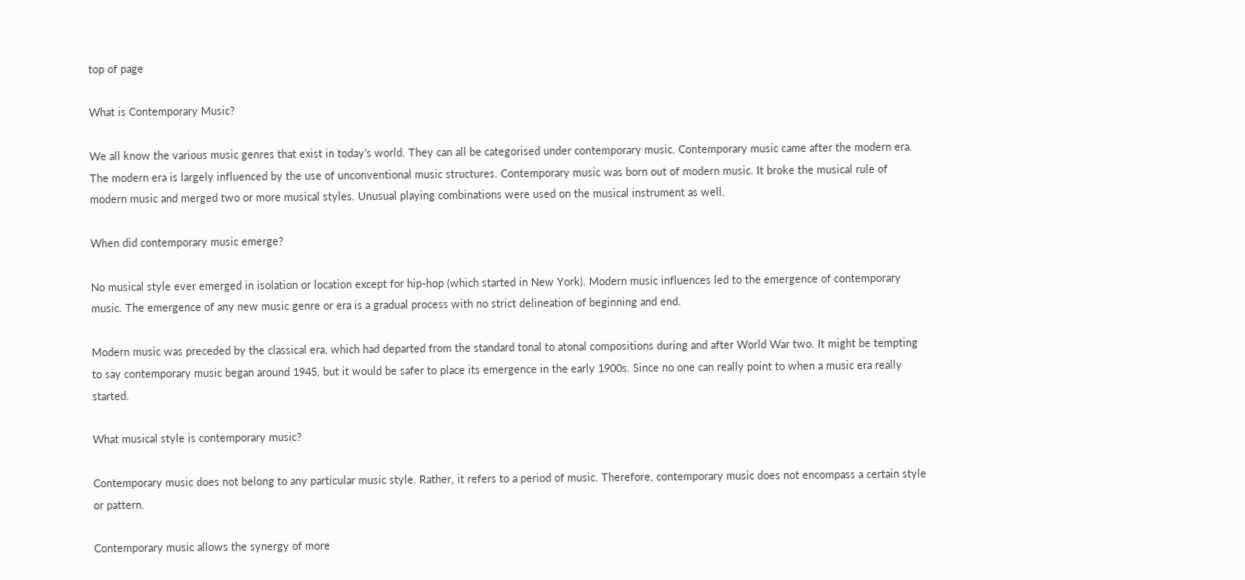top of page

What is Contemporary Music?

We all know the various music genres that exist in today’s world. They can all be categorised under contemporary music. Contemporary music came after the modern era. The modern era is largely influenced by the use of unconventional music structures. Contemporary music was born out of modern music. It broke the musical rule of modern music and merged two or more musical styles. Unusual playing combinations were used on the musical instrument as well.

When did contemporary music emerge?

No musical style ever emerged in isolation or location except for hip-hop (which started in New York). Modern music influences led to the emergence of contemporary music. The emergence of any new music genre or era is a gradual process with no strict delineation of beginning and end.

Modern music was preceded by the classical era, which had departed from the standard tonal to atonal compositions during and after World War two. It might be tempting to say contemporary music began around 1945, but it would be safer to place its emergence in the early 1900s. Since no one can really point to when a music era really started.

What musical style is contemporary music?

Contemporary music does not belong to any particular music style. Rather, it refers to a period of music. Therefore, contemporary music does not encompass a certain style or pattern.

Contemporary music allows the synergy of more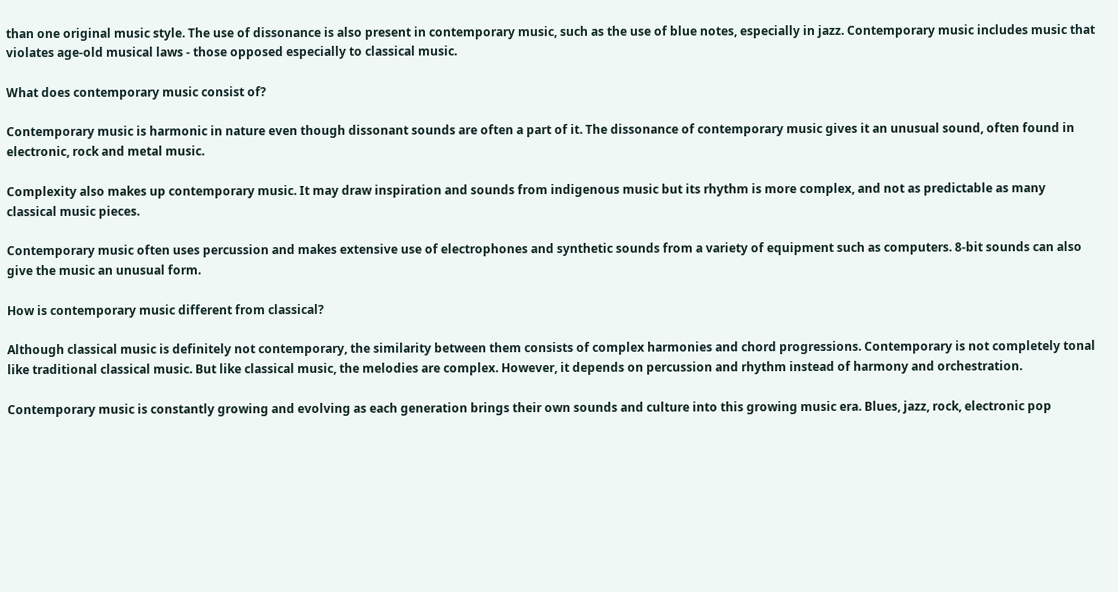than one original music style. The use of dissonance is also present in contemporary music, such as the use of blue notes, especially in jazz. Contemporary music includes music that violates age-old musical laws - those opposed especially to classical music.

What does contemporary music consist of?

Contemporary music is harmonic in nature even though dissonant sounds are often a part of it. The dissonance of contemporary music gives it an unusual sound, often found in electronic, rock and metal music.

Complexity also makes up contemporary music. It may draw inspiration and sounds from indigenous music but its rhythm is more complex, and not as predictable as many classical music pieces.

Contemporary music often uses percussion and makes extensive use of electrophones and synthetic sounds from a variety of equipment such as computers. 8-bit sounds can also give the music an unusual form.

How is contemporary music different from classical?

Although classical music is definitely not contemporary, the similarity between them consists of complex harmonies and chord progressions. Contemporary is not completely tonal like traditional classical music. But like classical music, the melodies are complex. However, it depends on percussion and rhythm instead of harmony and orchestration.

Contemporary music is constantly growing and evolving as each generation brings their own sounds and culture into this growing music era. Blues, jazz, rock, electronic pop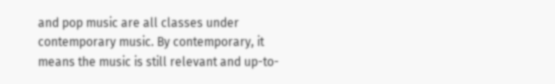and pop music are all classes under contemporary music. By contemporary, it means the music is still relevant and up-to-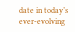date in today’s ever-evolving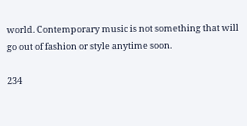world. Contemporary music is not something that will go out of fashion or style anytime soon.

234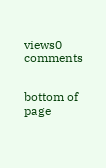views0 comments


bottom of page